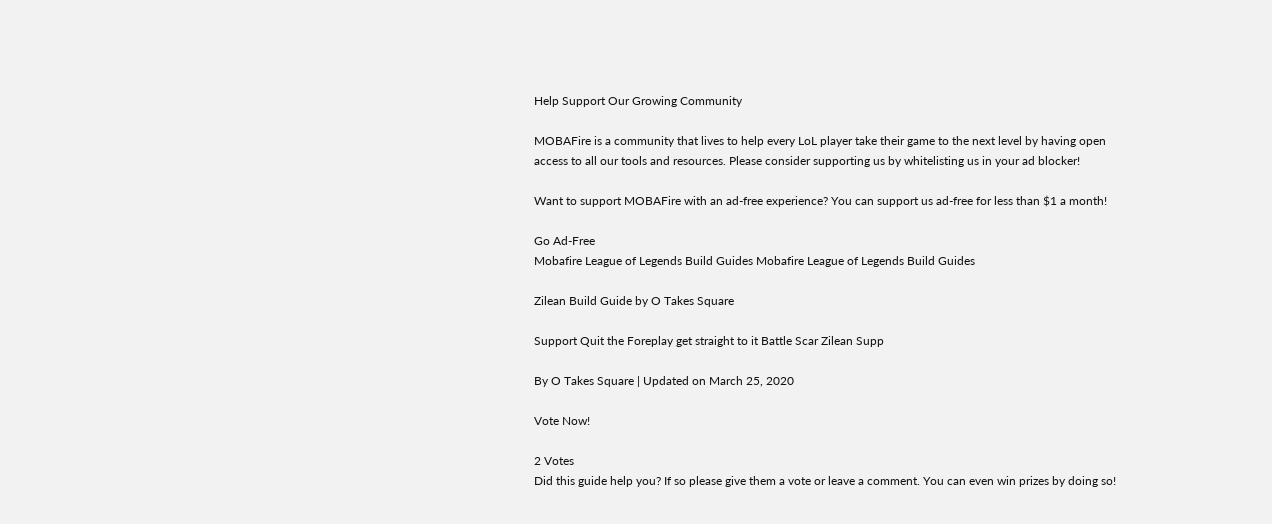Help Support Our Growing Community

MOBAFire is a community that lives to help every LoL player take their game to the next level by having open access to all our tools and resources. Please consider supporting us by whitelisting us in your ad blocker!

Want to support MOBAFire with an ad-free experience? You can support us ad-free for less than $1 a month!

Go Ad-Free
Mobafire League of Legends Build Guides Mobafire League of Legends Build Guides

Zilean Build Guide by O Takes Square

Support Quit the Foreplay get straight to it Battle Scar Zilean Supp

By O Takes Square | Updated on March 25, 2020

Vote Now!

2 Votes
Did this guide help you? If so please give them a vote or leave a comment. You can even win prizes by doing so!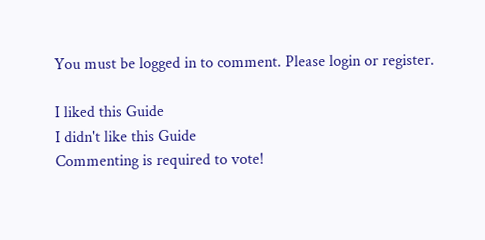You must be logged in to comment. Please login or register.

I liked this Guide
I didn't like this Guide
Commenting is required to vote!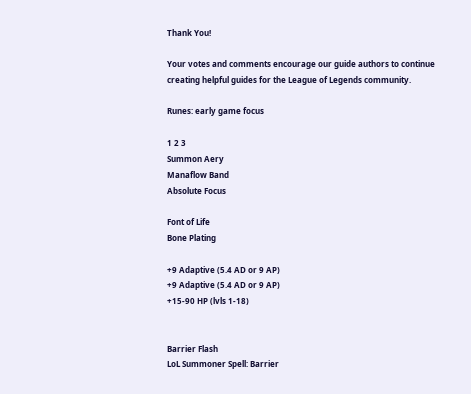Thank You!

Your votes and comments encourage our guide authors to continue
creating helpful guides for the League of Legends community.

Runes: early game focus

1 2 3
Summon Aery
Manaflow Band
Absolute Focus

Font of Life
Bone Plating

+9 Adaptive (5.4 AD or 9 AP)
+9 Adaptive (5.4 AD or 9 AP)
+15-90 HP (lvls 1-18)


Barrier Flash
LoL Summoner Spell: Barrier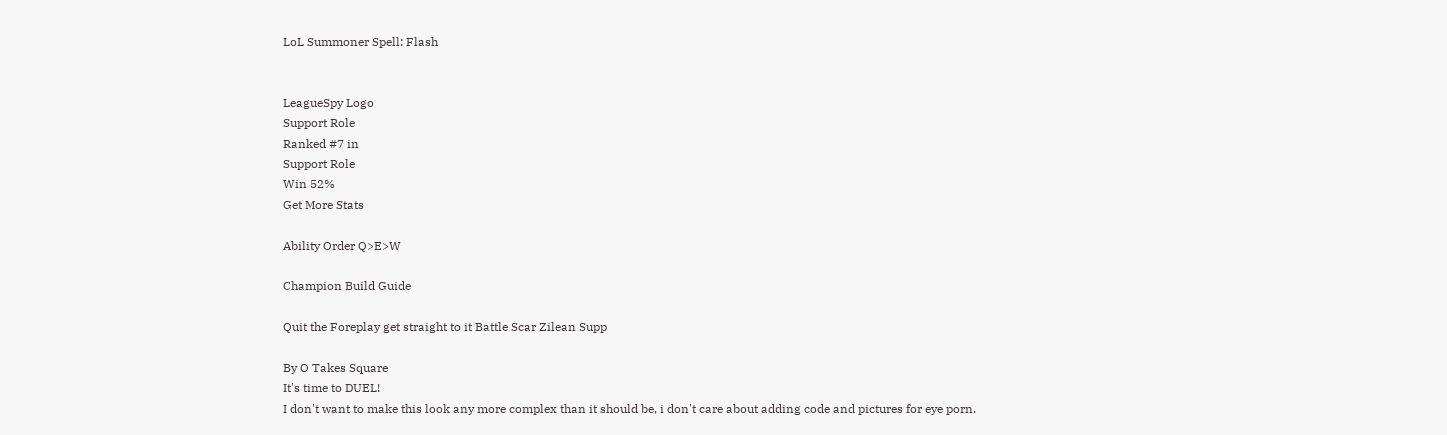LoL Summoner Spell: Flash


LeagueSpy Logo
Support Role
Ranked #7 in
Support Role
Win 52%
Get More Stats

Ability Order Q>E>W

Champion Build Guide

Quit the Foreplay get straight to it Battle Scar Zilean Supp

By O Takes Square
It's time to DUEL!
I don't want to make this look any more complex than it should be, i don't care about adding code and pictures for eye porn.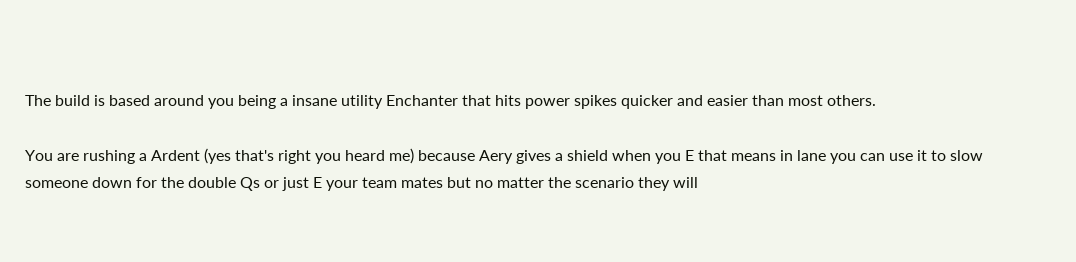The build is based around you being a insane utility Enchanter that hits power spikes quicker and easier than most others.

You are rushing a Ardent (yes that's right you heard me) because Aery gives a shield when you E that means in lane you can use it to slow someone down for the double Qs or just E your team mates but no matter the scenario they will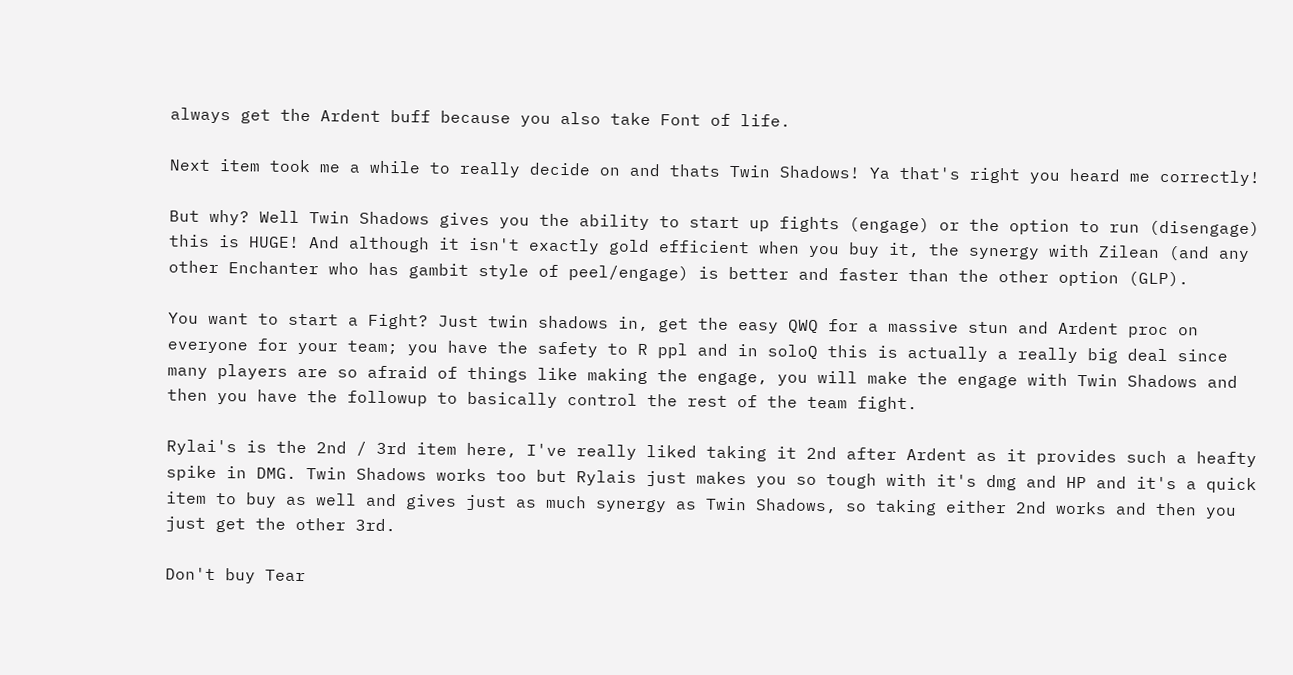always get the Ardent buff because you also take Font of life.

Next item took me a while to really decide on and thats Twin Shadows! Ya that's right you heard me correctly!

But why? Well Twin Shadows gives you the ability to start up fights (engage) or the option to run (disengage) this is HUGE! And although it isn't exactly gold efficient when you buy it, the synergy with Zilean (and any other Enchanter who has gambit style of peel/engage) is better and faster than the other option (GLP).

You want to start a Fight? Just twin shadows in, get the easy QWQ for a massive stun and Ardent proc on everyone for your team; you have the safety to R ppl and in soloQ this is actually a really big deal since many players are so afraid of things like making the engage, you will make the engage with Twin Shadows and then you have the followup to basically control the rest of the team fight.

Rylai's is the 2nd / 3rd item here, I've really liked taking it 2nd after Ardent as it provides such a heafty spike in DMG. Twin Shadows works too but Rylais just makes you so tough with it's dmg and HP and it's a quick item to buy as well and gives just as much synergy as Twin Shadows, so taking either 2nd works and then you just get the other 3rd.

Don't buy Tear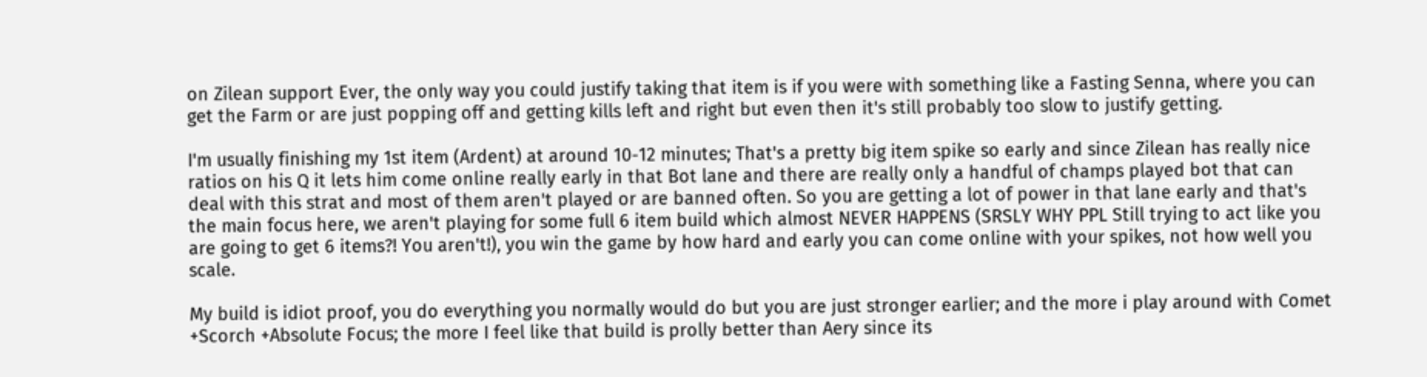on Zilean support Ever, the only way you could justify taking that item is if you were with something like a Fasting Senna, where you can get the Farm or are just popping off and getting kills left and right but even then it's still probably too slow to justify getting.

I'm usually finishing my 1st item (Ardent) at around 10-12 minutes; That's a pretty big item spike so early and since Zilean has really nice ratios on his Q it lets him come online really early in that Bot lane and there are really only a handful of champs played bot that can deal with this strat and most of them aren't played or are banned often. So you are getting a lot of power in that lane early and that's the main focus here, we aren't playing for some full 6 item build which almost NEVER HAPPENS (SRSLY WHY PPL Still trying to act like you are going to get 6 items?! You aren't!), you win the game by how hard and early you can come online with your spikes, not how well you scale.

My build is idiot proof, you do everything you normally would do but you are just stronger earlier; and the more i play around with Comet +Scorch +Absolute Focus; the more I feel like that build is prolly better than Aery since its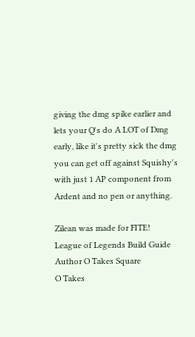giving the dmg spike earlier and lets your Q's do A LOT of Dmg early, like it's pretty sick the dmg you can get off against Squishy's with just 1 AP component from Ardent and no pen or anything.

Zilean was made for FITE!
League of Legends Build Guide Author O Takes Square
O Takes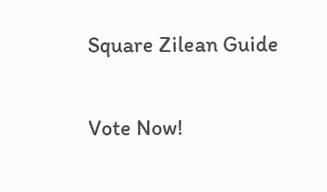Square Zilean Guide

Vote Now!